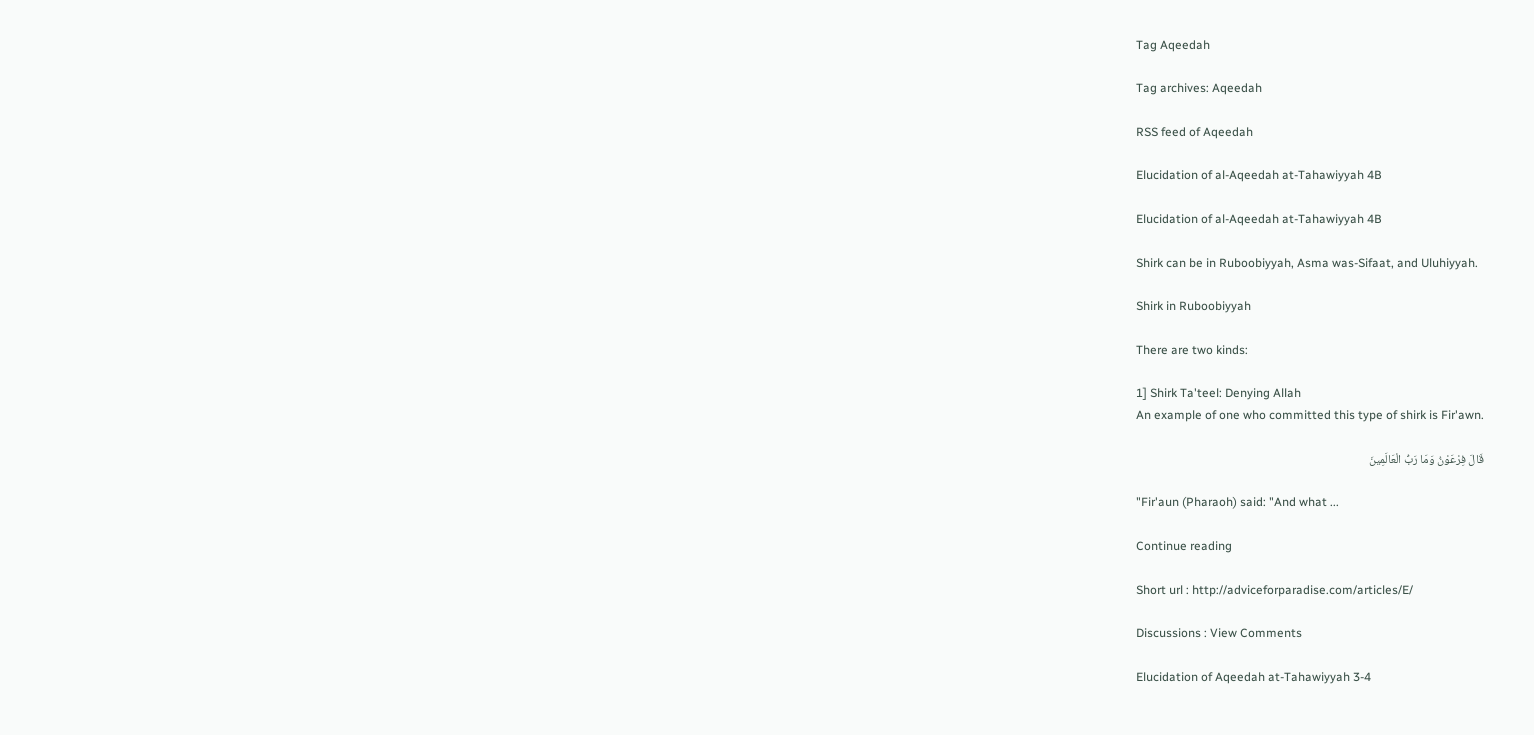Tag Aqeedah

Tag archives: Aqeedah

RSS feed of Aqeedah

Elucidation of al-Aqeedah at-Tahawiyyah 4B

Elucidation of al-Aqeedah at-Tahawiyyah 4B

Shirk can be in Ruboobiyyah, Asma was-Sifaat, and Uluhiyyah.

Shirk in Ruboobiyyah

There are two kinds:

1] Shirk Ta'teel: Denying Allah
An example of one who committed this type of shirk is Fir'awn.

قَالَ فِرْعَوْنُ وَمَا رَبُّ الْعَالَمِينَ

"Fir'aun (Pharaoh) said: "And what ...

Continue reading

Short url : http://adviceforparadise.com/articles/E/

Discussions : View Comments

Elucidation of Aqeedah at-Tahawiyyah 3-4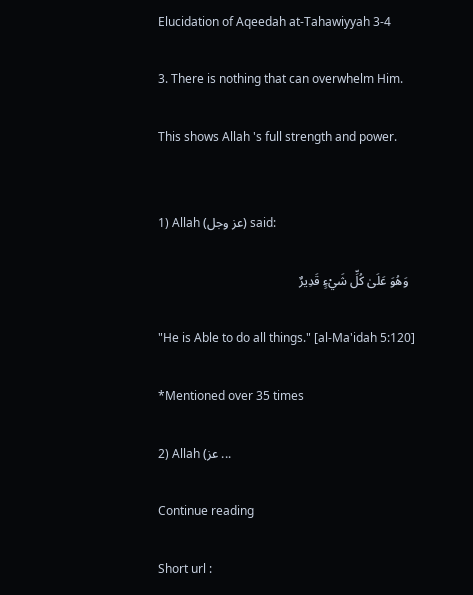Elucidation of Aqeedah at-Tahawiyyah 3-4

3. There is nothing that can overwhelm Him.

This shows Allah 's full strength and power.


1) Allah (عز وجل) said:

  وَهُوَ عَلَىٰ كُلِّ شَيْءٍ قَدِيرٌ

"He is Able to do all things." [al-Ma'idah 5:120]

*Mentioned over 35 times

2) Allah (عز ...

Continue reading

Short url :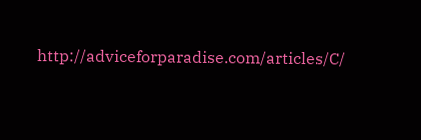http://adviceforparadise.com/articles/C/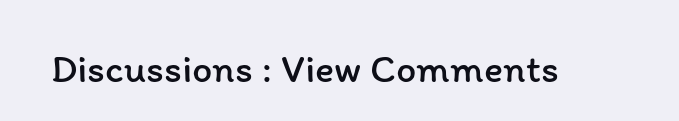Discussions : View Comments